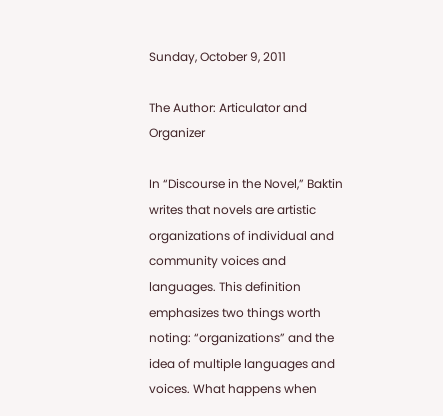Sunday, October 9, 2011

The Author: Articulator and Organizer

In “Discourse in the Novel,” Baktin writes that novels are artistic organizations of individual and community voices and languages. This definition emphasizes two things worth noting: “organizations” and the idea of multiple languages and voices. What happens when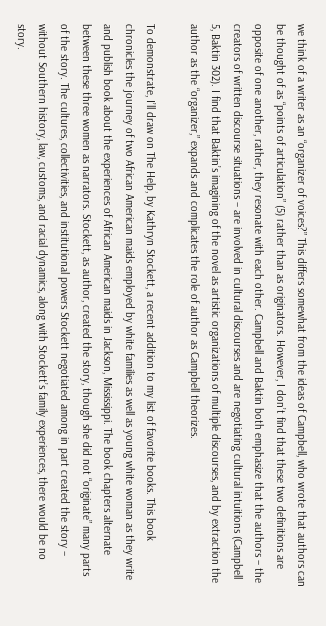we think of a writer as an “organizer of voices?” This differs somewhat from the ideas of Campbell, who wrote that authors can be thought of as “points of articulation” (5) rather than as originators. However, I don’t find that these two definitions are opposite of one another, rather, they resonate with each other. Campbell and Baktin both emphasize that the authors – the creators of written discourse situations – are involved in cultural discourses and are negotiating cultural intuitions (Campbell 5, Baktin 302). I find that Baktin’s imagining of the novel as artistic organizations of multiple discourses, and by extraction the author as the “organizer,” expands and complicates the role of author as Campbell theorizes.

To demonstrate, I’ll draw on The Help, by Kathryn Stockett, a recent addition to my list of favorite books. This book chronicles the journey of two African American maids employed by white families as well as young white woman as they write and publish book about the experiences of African American maids in Jackson, Mississippi. The book chapters alternate between these three women as narrators. Stockett, as author, created the story, though she did not “originate” many parts of the story. The cultures, collectivities, and institutional powers Stockett negotiated among in part created the story – without Southern history, law, customs, and racial dynamics, along with Stockett’s family experiences, there would be no story.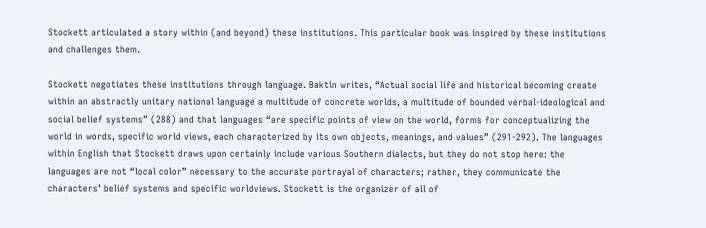Stockett articulated a story within (and beyond) these institutions. This particular book was inspired by these institutions and challenges them.

Stockett negotiates these institutions through language. Baktin writes, “Actual social life and historical becoming create within an abstractly unitary national language a multitude of concrete worlds, a multitude of bounded verbal-ideological and social belief systems” (288) and that languages “are specific points of view on the world, forms for conceptualizing the world in words, specific world views, each characterized by its own objects, meanings, and values” (291-292). The languages within English that Stockett draws upon certainly include various Southern dialects, but they do not stop here: the languages are not “local color” necessary to the accurate portrayal of characters; rather, they communicate the characters’ belief systems and specific worldviews. Stockett is the organizer of all of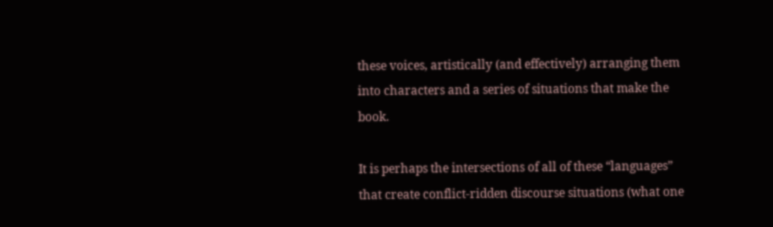these voices, artistically (and effectively) arranging them into characters and a series of situations that make the book.

It is perhaps the intersections of all of these “languages” that create conflict-ridden discourse situations (what one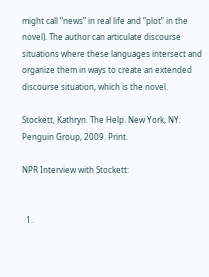might call “news” in real life and “plot” in the novel). The author can articulate discourse situations where these languages intersect and organize them in ways to create an extended discourse situation, which is the novel.

Stockett, Kathryn. The Help. New York, NY: Penguin Group, 2009. Print.

NPR Interview with Stockett:


  1.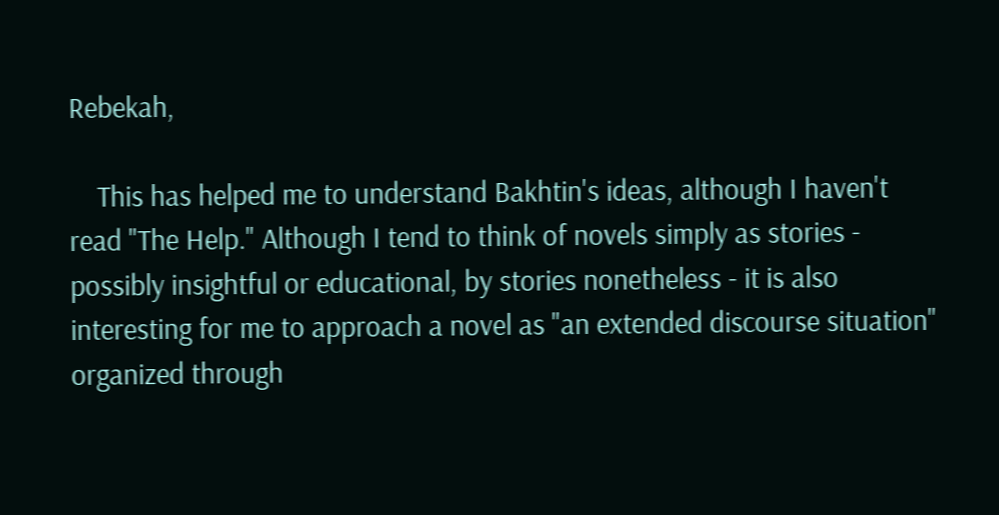Rebekah,

    This has helped me to understand Bakhtin's ideas, although I haven't read "The Help." Although I tend to think of novels simply as stories - possibly insightful or educational, by stories nonetheless - it is also interesting for me to approach a novel as "an extended discourse situation" organized through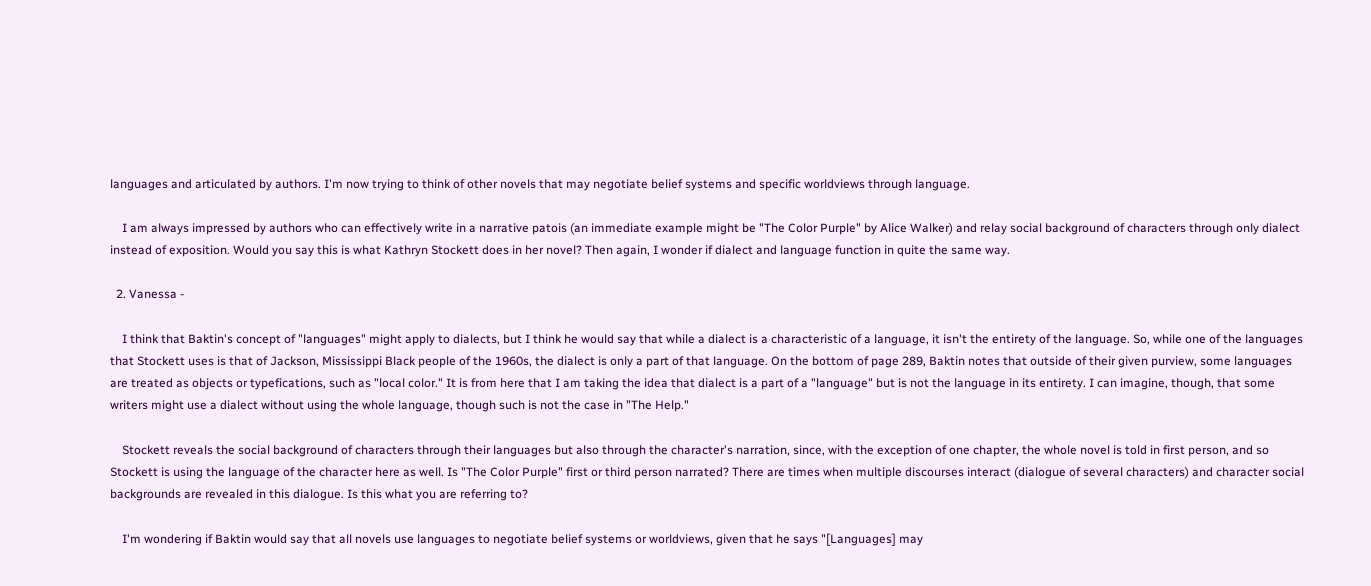languages and articulated by authors. I'm now trying to think of other novels that may negotiate belief systems and specific worldviews through language.

    I am always impressed by authors who can effectively write in a narrative patois (an immediate example might be "The Color Purple" by Alice Walker) and relay social background of characters through only dialect instead of exposition. Would you say this is what Kathryn Stockett does in her novel? Then again, I wonder if dialect and language function in quite the same way.

  2. Vanessa -

    I think that Baktin's concept of "languages" might apply to dialects, but I think he would say that while a dialect is a characteristic of a language, it isn't the entirety of the language. So, while one of the languages that Stockett uses is that of Jackson, Mississippi Black people of the 1960s, the dialect is only a part of that language. On the bottom of page 289, Baktin notes that outside of their given purview, some languages are treated as objects or typefications, such as "local color." It is from here that I am taking the idea that dialect is a part of a "language" but is not the language in its entirety. I can imagine, though, that some writers might use a dialect without using the whole language, though such is not the case in "The Help."

    Stockett reveals the social background of characters through their languages but also through the character's narration, since, with the exception of one chapter, the whole novel is told in first person, and so Stockett is using the language of the character here as well. Is "The Color Purple" first or third person narrated? There are times when multiple discourses interact (dialogue of several characters) and character social backgrounds are revealed in this dialogue. Is this what you are referring to?

    I'm wondering if Baktin would say that all novels use languages to negotiate belief systems or worldviews, given that he says "[Languages] may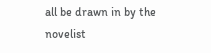all be drawn in by the novelist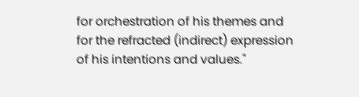for orchestration of his themes and for the refracted (indirect) expression of his intentions and values."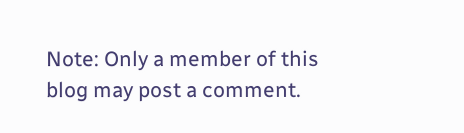Note: Only a member of this blog may post a comment.